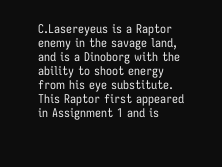C.Lasereyeus is a Raptor enemy in the savage land, and is a Dinoborg with the ability to shoot energy from his eye substitute. This Raptor first appeared in Assignment 1 and is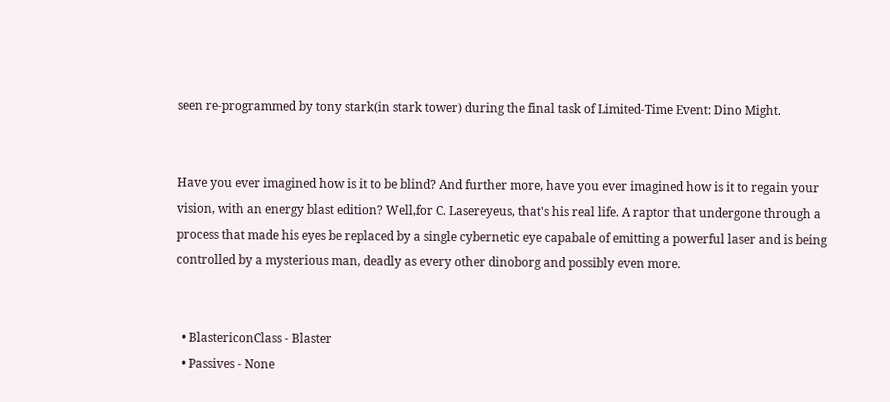seen re-programmed by tony stark(in stark tower) during the final task of Limited-Time Event: Dino Might.


Have you ever imagined how is it to be blind? And further more, have you ever imagined how is it to regain your vision, with an energy blast edition? Well,for C. Lasereyeus, that's his real life. A raptor that undergone through a process that made his eyes be replaced by a single cybernetic eye capabale of emitting a powerful laser and is being controlled by a mysterious man, deadly as every other dinoborg and possibly even more.


  • BlastericonClass - Blaster
  • Passives - None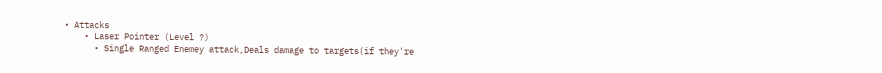• Attacks
    • Laser Pointer (Level ?)
      • Single Ranged Enemey attack,Deals damage to targets(if they're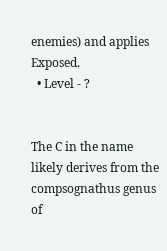enemies) and applies Exposed.
  • Level - ?


The C in the name likely derives from the compsognathus genus of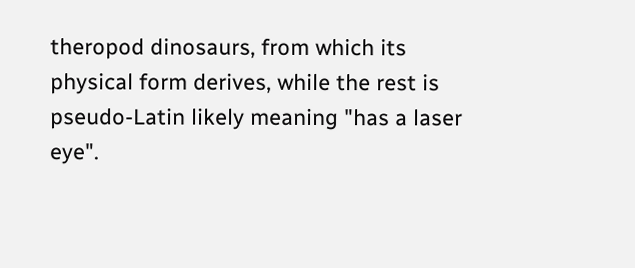theropod dinosaurs, from which its physical form derives, while the rest is pseudo-Latin likely meaning "has a laser eye".